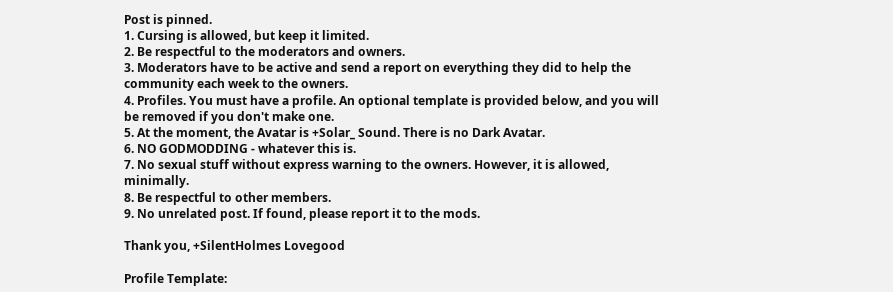Post is pinned.
1. Cursing is allowed, but keep it limited.
2. Be respectful to the moderators and owners.
3. Moderators have to be active and send a report on everything they did to help the community each week to the owners.
4. Profiles. You must have a profile. An optional template is provided below, and you will be removed if you don't make one.
5. At the moment, the Avatar is +Solar_ Sound. There is no Dark Avatar.
6. NO GODMODDING - whatever this is.
7. No sexual stuff without express warning to the owners. However, it is allowed, minimally.
8. Be respectful to other members.
9. No unrelated post. If found, please report it to the mods.

Thank you, +SilentHolmes Lovegood

Profile Template: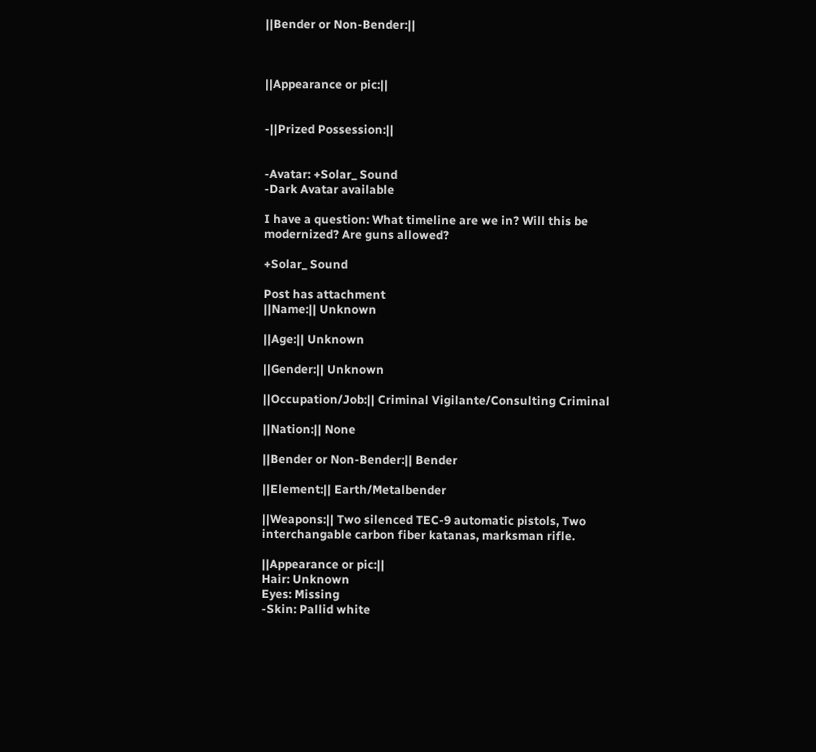||Bender or Non-Bender:||



||Appearance or pic:||


-||Prized Possession:||


-Avatar: +Solar_ Sound
-Dark Avatar available

I have a question: What timeline are we in? Will this be modernized? Are guns allowed?

+Solar_ Sound

Post has attachment
||Name:|| Unknown

||Age:|| Unknown

||Gender:|| Unknown

||Occupation/Job:|| Criminal Vigilante/Consulting Criminal

||Nation:|| None

||Bender or Non-Bender:|| Bender

||Element:|| Earth/Metalbender

||Weapons:|| Two silenced TEC-9 automatic pistols, Two interchangable carbon fiber katanas, marksman rifle.

||Appearance or pic:||
Hair: Unknown
Eyes: Missing
-Skin: Pallid white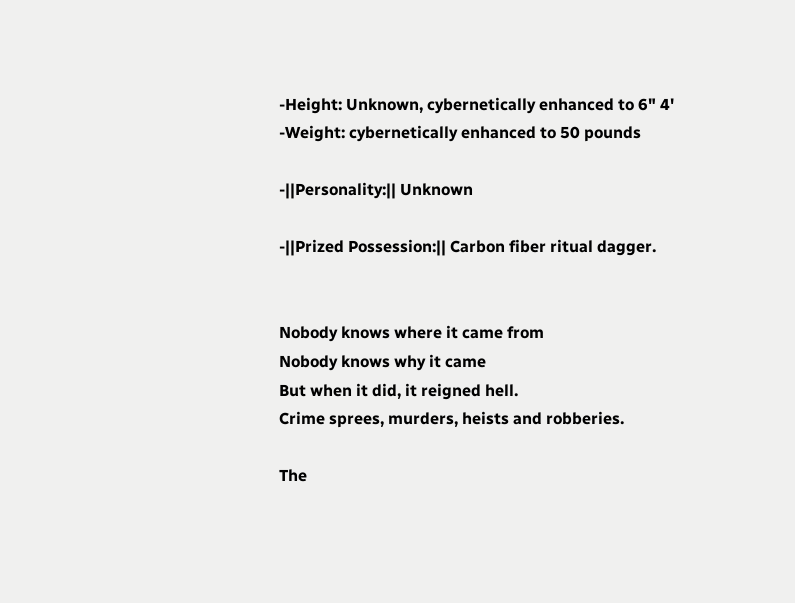-Height: Unknown, cybernetically enhanced to 6" 4'
-Weight: cybernetically enhanced to 50 pounds

-||Personality:|| Unknown

-||Prized Possession:|| Carbon fiber ritual dagger.


Nobody knows where it came from
Nobody knows why it came
But when it did, it reigned hell.
Crime sprees, murders, heists and robberies.

The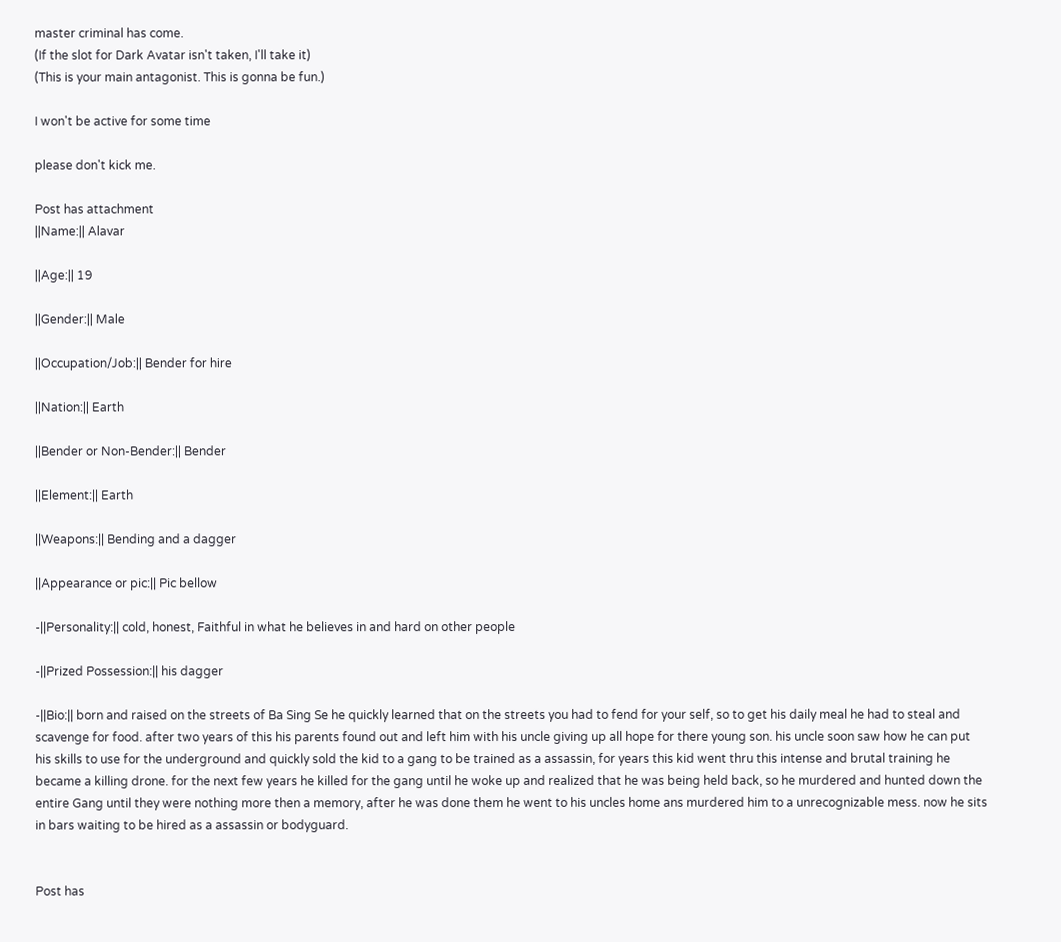master criminal has come.
(If the slot for Dark Avatar isn't taken, I'll take it)
(This is your main antagonist. This is gonna be fun.)

I won't be active for some time

please don't kick me.

Post has attachment
||Name:|| Alavar

||Age:|| 19

||Gender:|| Male

||Occupation/Job:|| Bender for hire

||Nation:|| Earth

||Bender or Non-Bender:|| Bender

||Element:|| Earth

||Weapons:|| Bending and a dagger

||Appearance or pic:|| Pic bellow

-||Personality:|| cold, honest, Faithful in what he believes in and hard on other people

-||Prized Possession:|| his dagger

-||Bio:|| born and raised on the streets of Ba Sing Se he quickly learned that on the streets you had to fend for your self, so to get his daily meal he had to steal and scavenge for food. after two years of this his parents found out and left him with his uncle giving up all hope for there young son. his uncle soon saw how he can put his skills to use for the underground and quickly sold the kid to a gang to be trained as a assassin, for years this kid went thru this intense and brutal training he became a killing drone. for the next few years he killed for the gang until he woke up and realized that he was being held back, so he murdered and hunted down the entire Gang until they were nothing more then a memory, after he was done them he went to his uncles home ans murdered him to a unrecognizable mess. now he sits in bars waiting to be hired as a assassin or bodyguard.


Post has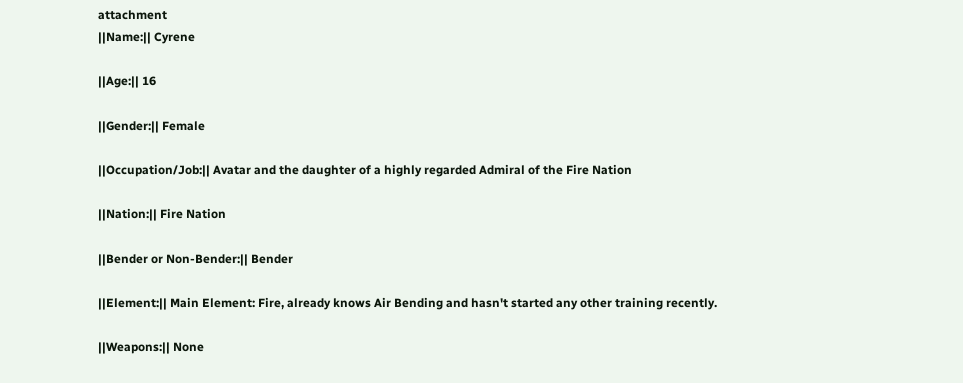attachment
||Name:|| Cyrene

||Age:|| 16

||Gender:|| Female

||Occupation/Job:|| Avatar and the daughter of a highly regarded Admiral of the Fire Nation

||Nation:|| Fire Nation

||Bender or Non-Bender:|| Bender

||Element:|| Main Element: Fire, already knows Air Bending and hasn't started any other training recently.

||Weapons:|| None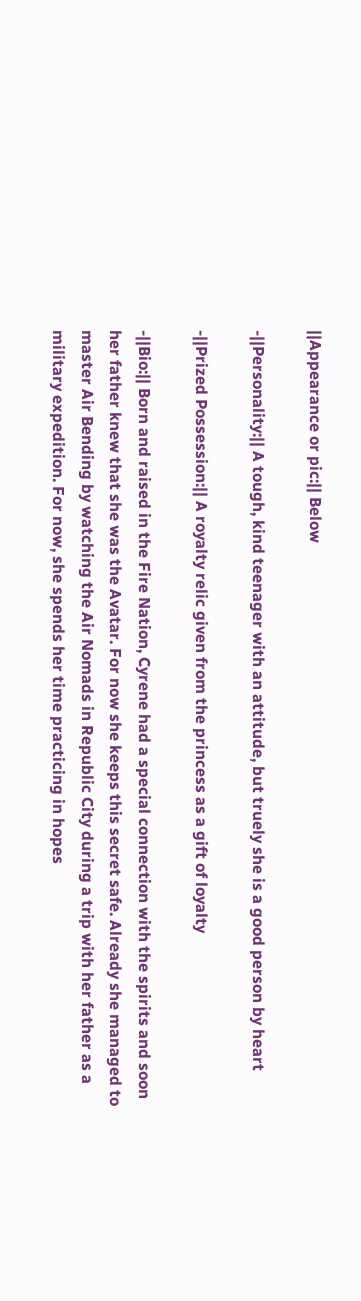||Appearance or pic:|| Below

-||Personality:|| A tough, kind teenager with an attitude, but truely she is a good person by heart

-||Prized Possession:|| A royalty relic given from the princess as a gift of loyalty

-||Bio:|| Born and raised in the Fire Nation, Cyrene had a special connection with the spirits and soon her father knew that she was the Avatar. For now she keeps this secret safe. Already she managed to master Air Bending by watching the Air Nomads in Republic City during a trip with her father as a military expedition. For now, she spends her time practicing in hopes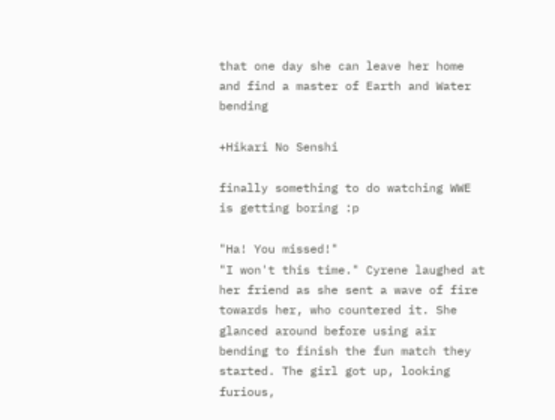that one day she can leave her home and find a master of Earth and Water bending

+Hikari No Senshi

finally something to do watching WWE is getting boring :p

"Ha! You missed!"
"I won't this time." Cyrene laughed at her friend as she sent a wave of fire towards her, who countered it. She glanced around before using air bending to finish the fun match they started. The girl got up, looking furious,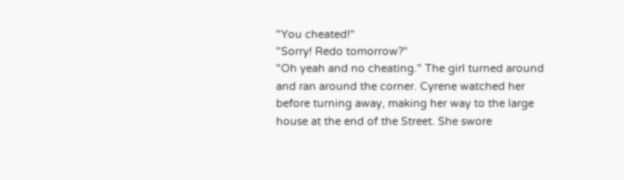"You cheated!"
"Sorry! Redo tomorrow?"
"Oh yeah and no cheating." The girl turned around and ran around the corner. Cyrene watched her before turning away, making her way to the large house at the end of the Street. She swore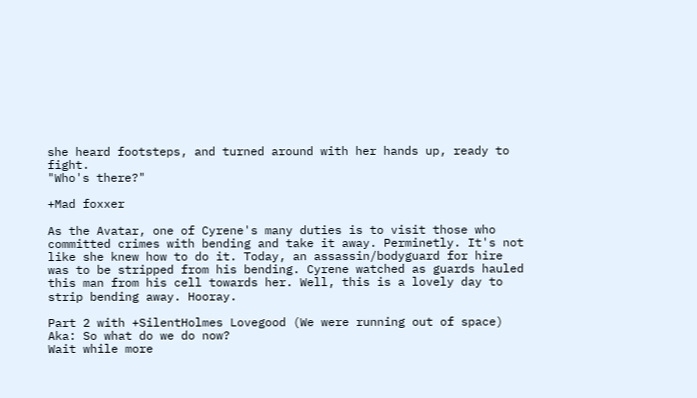she heard footsteps, and turned around with her hands up, ready to fight.
"Who's there?"

+Mad foxxer

As the Avatar, one of Cyrene's many duties is to visit those who committed crimes with bending and take it away. Perminetly. It's not like she knew how to do it. Today, an assassin/bodyguard for hire was to be stripped from his bending. Cyrene watched as guards hauled this man from his cell towards her. Well, this is a lovely day to strip bending away. Hooray.

Part 2 with +SilentHolmes Lovegood (We were running out of space)
Aka: So what do we do now?
Wait while more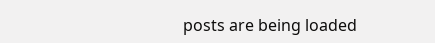posts are being loaded